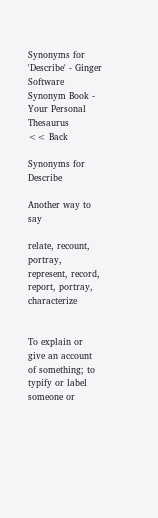Synonyms for 'Describe' - Ginger Software
Synonym Book - Your Personal Thesaurus
<< Back

Synonyms for Describe

Another way to say

relate, recount, portray, represent, record, report, portray, characterize


To explain or give an account of something; to typify or label someone or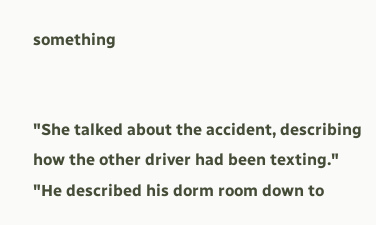something


"She talked about the accident, describing how the other driver had been texting."
"He described his dorm room down to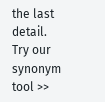the last detail.
Try our synonym tool >>